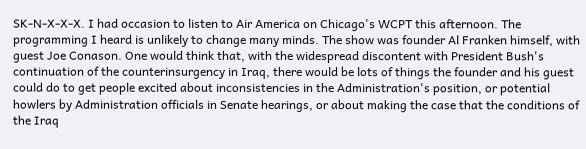SK-N-X-X-X. I had occasion to listen to Air America on Chicago's WCPT this afternoon. The programming I heard is unlikely to change many minds. The show was founder Al Franken himself, with guest Joe Conason. One would think that, with the widespread discontent with President Bush's continuation of the counterinsurgency in Iraq, there would be lots of things the founder and his guest could do to get people excited about inconsistencies in the Administration's position, or potential howlers by Administration officials in Senate hearings, or about making the case that the conditions of the Iraq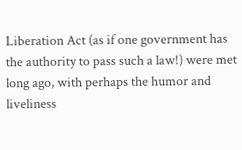Liberation Act (as if one government has the authority to pass such a law!) were met long ago, with perhaps the humor and liveliness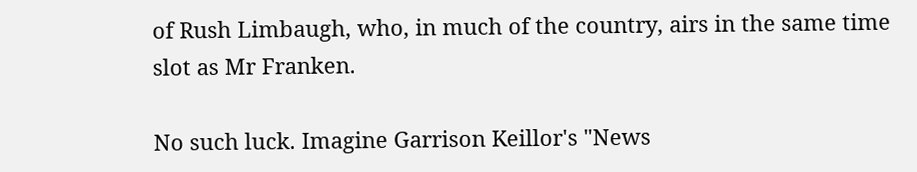of Rush Limbaugh, who, in much of the country, airs in the same time slot as Mr Franken.

No such luck. Imagine Garrison Keillor's "News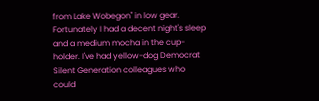from Lake Wobegon" in low gear. Fortunately I had a decent night's sleep and a medium mocha in the cup-holder. I've had yellow-dog Democrat Silent Generation colleagues who could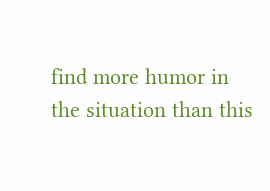find more humor in the situation than this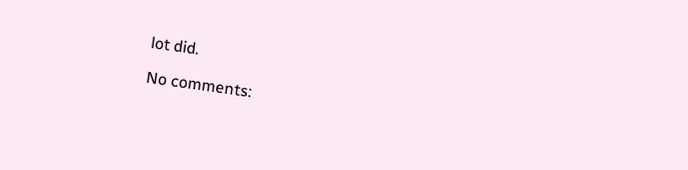lot did.

No comments: